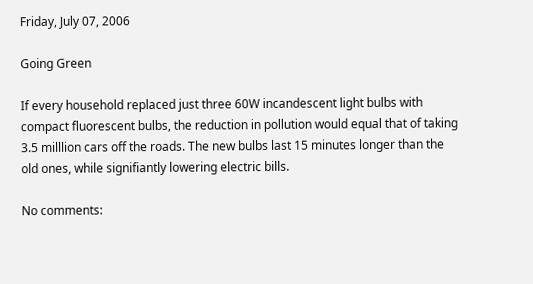Friday, July 07, 2006

Going Green

If every household replaced just three 60W incandescent light bulbs with compact fluorescent bulbs, the reduction in pollution would equal that of taking 3.5 milllion cars off the roads. The new bulbs last 15 minutes longer than the old ones, while signifiantly lowering electric bills.

No comments: